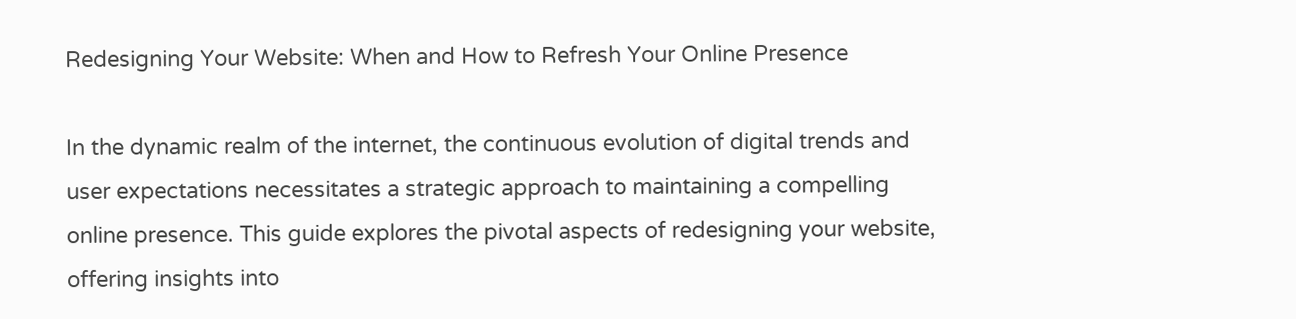Redesigning Your Website: When and How to Refresh Your Online Presence

In the dynamic realm of the internet, the continuous evolution of digital trends and user expectations necessitates a strategic approach to maintaining a compelling online presence. This guide explores the pivotal aspects of redesigning your website, offering insights into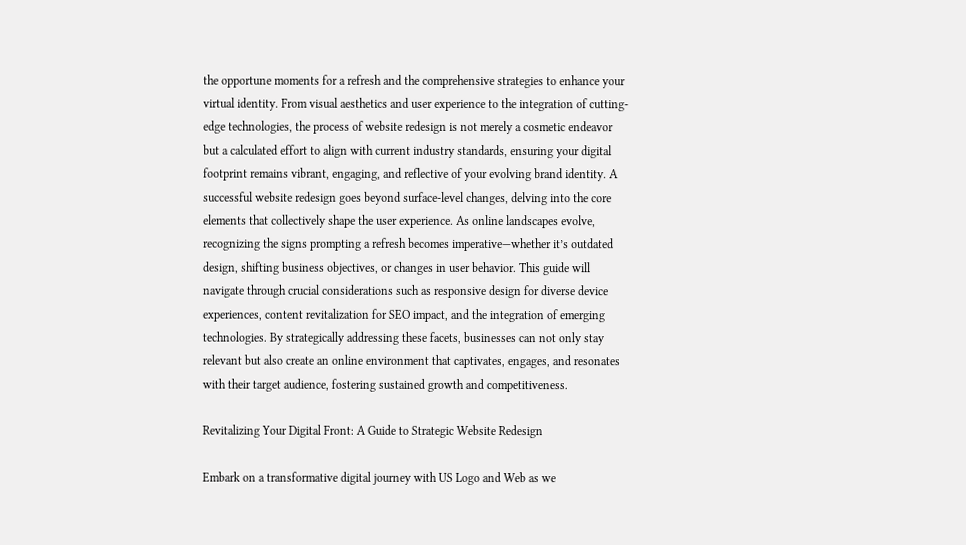the opportune moments for a refresh and the comprehensive strategies to enhance your virtual identity. From visual aesthetics and user experience to the integration of cutting-edge technologies, the process of website redesign is not merely a cosmetic endeavor but a calculated effort to align with current industry standards, ensuring your digital footprint remains vibrant, engaging, and reflective of your evolving brand identity. A successful website redesign goes beyond surface-level changes, delving into the core elements that collectively shape the user experience. As online landscapes evolve, recognizing the signs prompting a refresh becomes imperative—whether it’s outdated design, shifting business objectives, or changes in user behavior. This guide will navigate through crucial considerations such as responsive design for diverse device experiences, content revitalization for SEO impact, and the integration of emerging technologies. By strategically addressing these facets, businesses can not only stay relevant but also create an online environment that captivates, engages, and resonates with their target audience, fostering sustained growth and competitiveness.

Revitalizing Your Digital Front: A Guide to Strategic Website Redesign

Embark on a transformative digital journey with US Logo and Web as we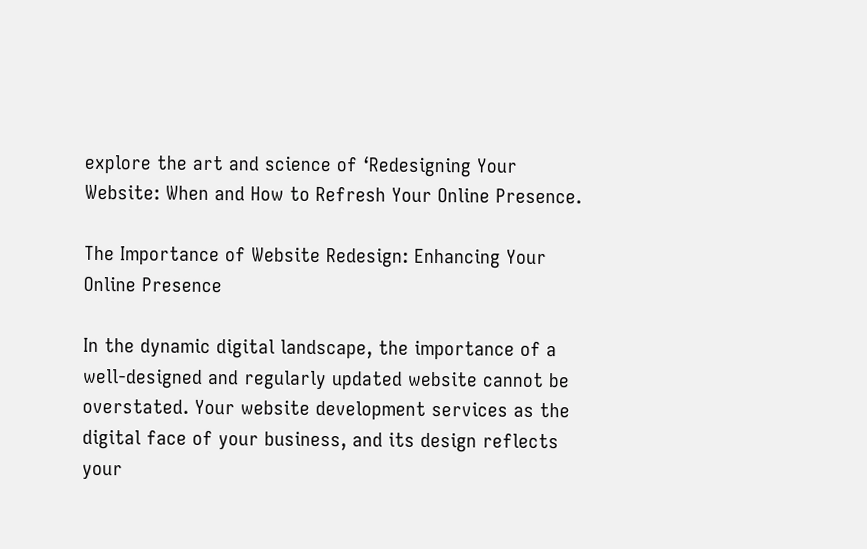explore the art and science of ‘Redesigning Your Website: When and How to Refresh Your Online Presence.

The Importance of Website Redesign: Enhancing Your Online Presence

In the dynamic digital landscape, the importance of a well-designed and regularly updated website cannot be overstated. Your website development services as the digital face of your business, and its design reflects your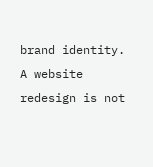brand identity. A website redesign is not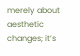merely about aesthetic changes; it’s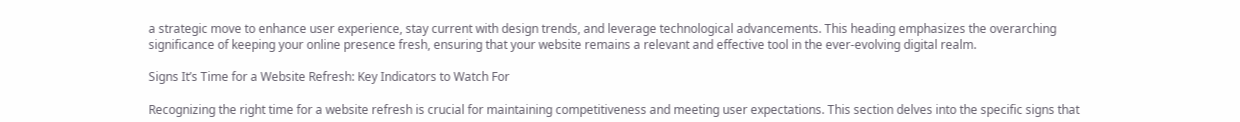a strategic move to enhance user experience, stay current with design trends, and leverage technological advancements. This heading emphasizes the overarching significance of keeping your online presence fresh, ensuring that your website remains a relevant and effective tool in the ever-evolving digital realm.

Signs It’s Time for a Website Refresh: Key Indicators to Watch For

Recognizing the right time for a website refresh is crucial for maintaining competitiveness and meeting user expectations. This section delves into the specific signs that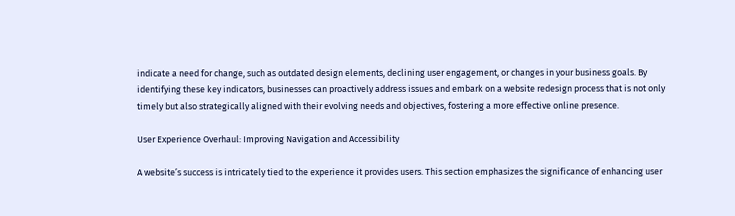indicate a need for change, such as outdated design elements, declining user engagement, or changes in your business goals. By identifying these key indicators, businesses can proactively address issues and embark on a website redesign process that is not only timely but also strategically aligned with their evolving needs and objectives, fostering a more effective online presence.

User Experience Overhaul: Improving Navigation and Accessibility

A website’s success is intricately tied to the experience it provides users. This section emphasizes the significance of enhancing user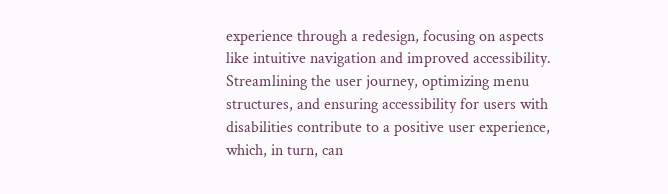experience through a redesign, focusing on aspects like intuitive navigation and improved accessibility. Streamlining the user journey, optimizing menu structures, and ensuring accessibility for users with disabilities contribute to a positive user experience, which, in turn, can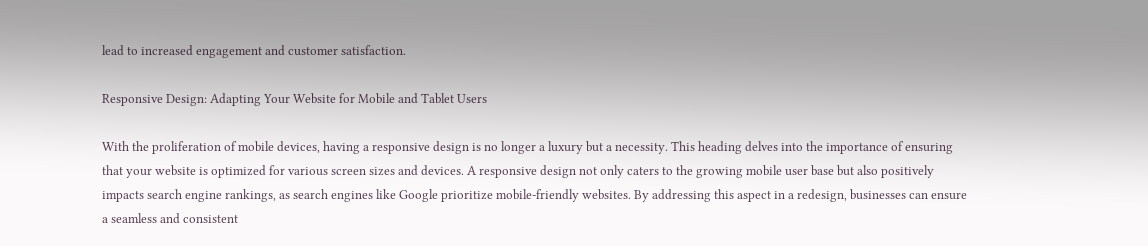lead to increased engagement and customer satisfaction.

Responsive Design: Adapting Your Website for Mobile and Tablet Users

With the proliferation of mobile devices, having a responsive design is no longer a luxury but a necessity. This heading delves into the importance of ensuring that your website is optimized for various screen sizes and devices. A responsive design not only caters to the growing mobile user base but also positively impacts search engine rankings, as search engines like Google prioritize mobile-friendly websites. By addressing this aspect in a redesign, businesses can ensure a seamless and consistent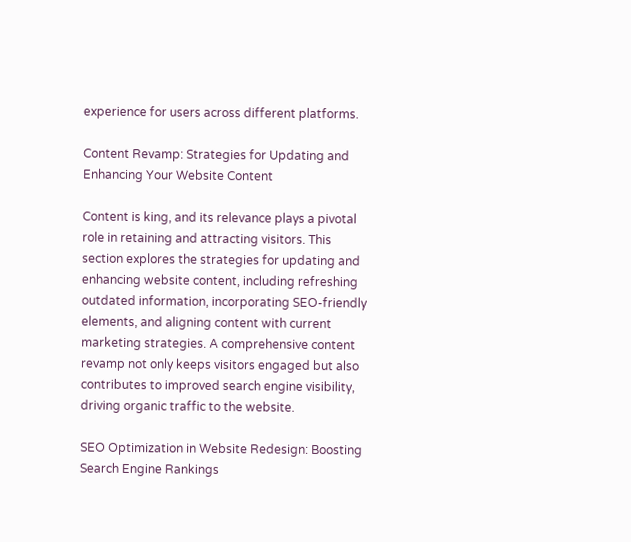experience for users across different platforms.

Content Revamp: Strategies for Updating and Enhancing Your Website Content

Content is king, and its relevance plays a pivotal role in retaining and attracting visitors. This section explores the strategies for updating and enhancing website content, including refreshing outdated information, incorporating SEO-friendly elements, and aligning content with current marketing strategies. A comprehensive content revamp not only keeps visitors engaged but also contributes to improved search engine visibility, driving organic traffic to the website.

SEO Optimization in Website Redesign: Boosting Search Engine Rankings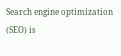Search engine optimization (SEO) is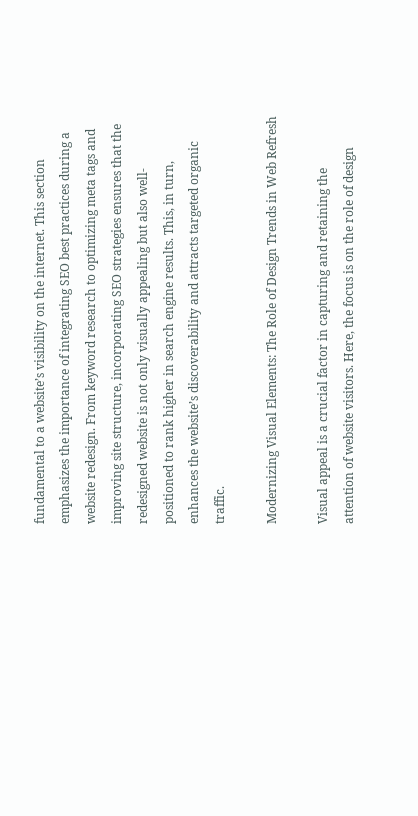fundamental to a website’s visibility on the internet. This section emphasizes the importance of integrating SEO best practices during a website redesign. From keyword research to optimizing meta tags and improving site structure, incorporating SEO strategies ensures that the redesigned website is not only visually appealing but also well-positioned to rank higher in search engine results. This, in turn, enhances the website’s discoverability and attracts targeted organic traffic.

Modernizing Visual Elements: The Role of Design Trends in Web Refresh

Visual appeal is a crucial factor in capturing and retaining the attention of website visitors. Here, the focus is on the role of design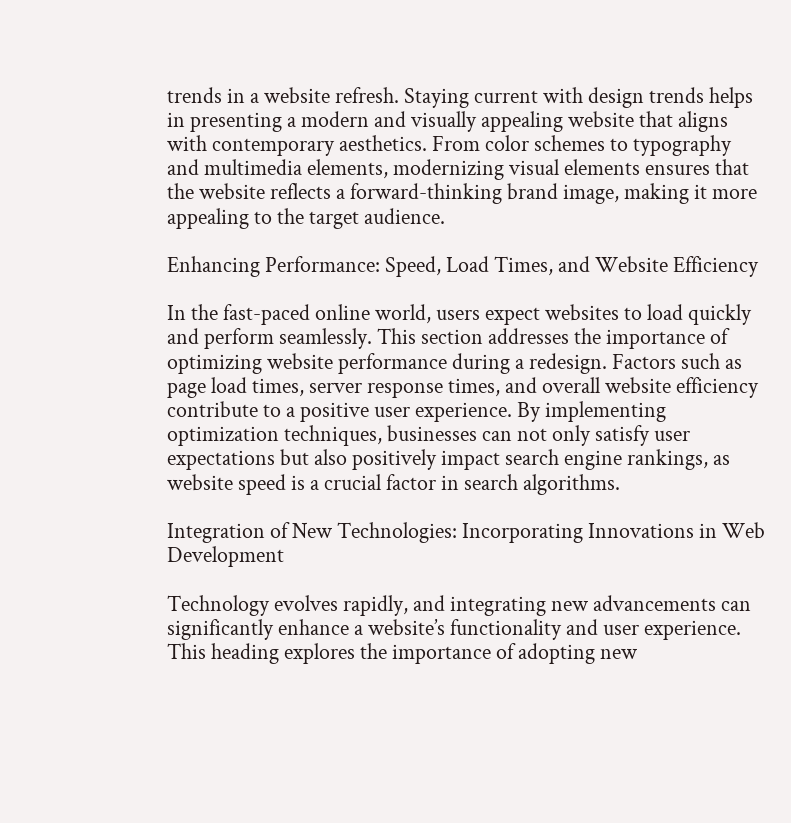trends in a website refresh. Staying current with design trends helps in presenting a modern and visually appealing website that aligns with contemporary aesthetics. From color schemes to typography and multimedia elements, modernizing visual elements ensures that the website reflects a forward-thinking brand image, making it more appealing to the target audience.

Enhancing Performance: Speed, Load Times, and Website Efficiency

In the fast-paced online world, users expect websites to load quickly and perform seamlessly. This section addresses the importance of optimizing website performance during a redesign. Factors such as page load times, server response times, and overall website efficiency contribute to a positive user experience. By implementing optimization techniques, businesses can not only satisfy user expectations but also positively impact search engine rankings, as website speed is a crucial factor in search algorithms.

Integration of New Technologies: Incorporating Innovations in Web Development

Technology evolves rapidly, and integrating new advancements can significantly enhance a website’s functionality and user experience. This heading explores the importance of adopting new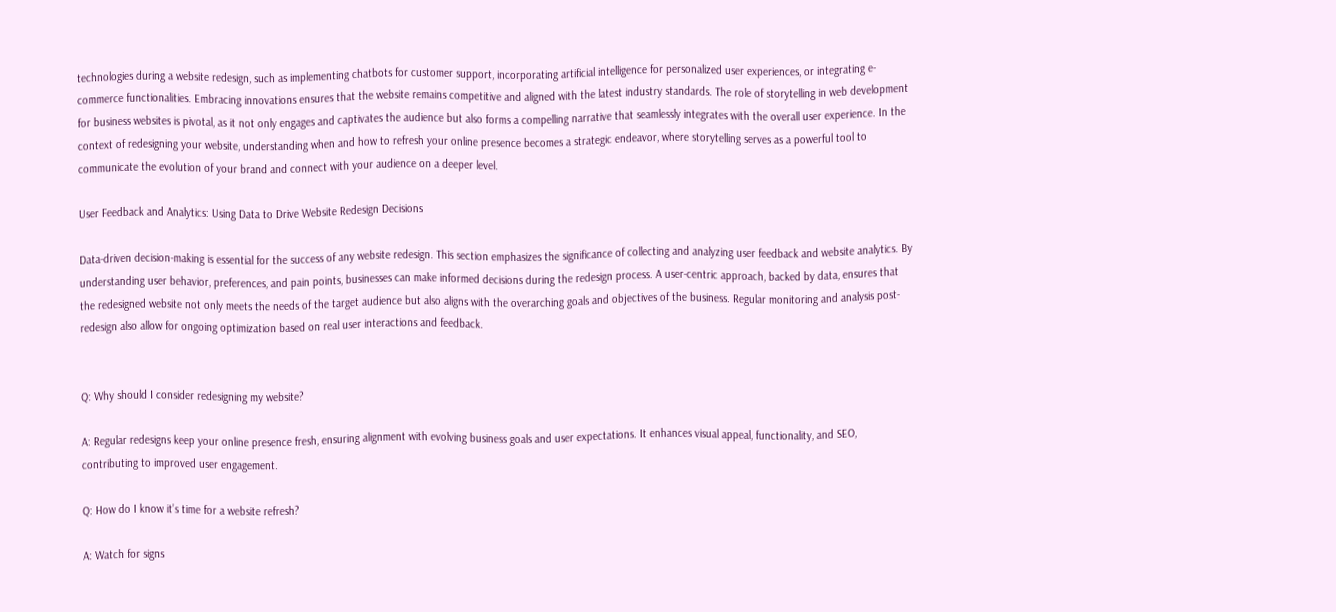technologies during a website redesign, such as implementing chatbots for customer support, incorporating artificial intelligence for personalized user experiences, or integrating e-commerce functionalities. Embracing innovations ensures that the website remains competitive and aligned with the latest industry standards. The role of storytelling in web development for business websites is pivotal, as it not only engages and captivates the audience but also forms a compelling narrative that seamlessly integrates with the overall user experience. In the context of redesigning your website, understanding when and how to refresh your online presence becomes a strategic endeavor, where storytelling serves as a powerful tool to communicate the evolution of your brand and connect with your audience on a deeper level.

User Feedback and Analytics: Using Data to Drive Website Redesign Decisions

Data-driven decision-making is essential for the success of any website redesign. This section emphasizes the significance of collecting and analyzing user feedback and website analytics. By understanding user behavior, preferences, and pain points, businesses can make informed decisions during the redesign process. A user-centric approach, backed by data, ensures that the redesigned website not only meets the needs of the target audience but also aligns with the overarching goals and objectives of the business. Regular monitoring and analysis post-redesign also allow for ongoing optimization based on real user interactions and feedback.


Q: Why should I consider redesigning my website?

A: Regular redesigns keep your online presence fresh, ensuring alignment with evolving business goals and user expectations. It enhances visual appeal, functionality, and SEO, contributing to improved user engagement.

Q: How do I know it’s time for a website refresh?

A: Watch for signs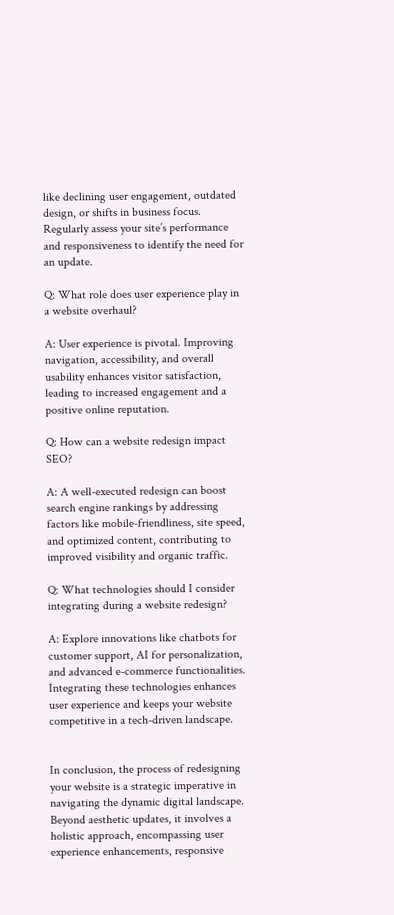like declining user engagement, outdated design, or shifts in business focus. Regularly assess your site’s performance and responsiveness to identify the need for an update.

Q: What role does user experience play in a website overhaul?

A: User experience is pivotal. Improving navigation, accessibility, and overall usability enhances visitor satisfaction, leading to increased engagement and a positive online reputation.

Q: How can a website redesign impact SEO?

A: A well-executed redesign can boost search engine rankings by addressing factors like mobile-friendliness, site speed, and optimized content, contributing to improved visibility and organic traffic.

Q: What technologies should I consider integrating during a website redesign?

A: Explore innovations like chatbots for customer support, AI for personalization, and advanced e-commerce functionalities. Integrating these technologies enhances user experience and keeps your website competitive in a tech-driven landscape.


In conclusion, the process of redesigning your website is a strategic imperative in navigating the dynamic digital landscape. Beyond aesthetic updates, it involves a holistic approach, encompassing user experience enhancements, responsive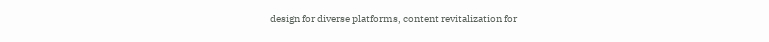design for diverse platforms, content revitalization for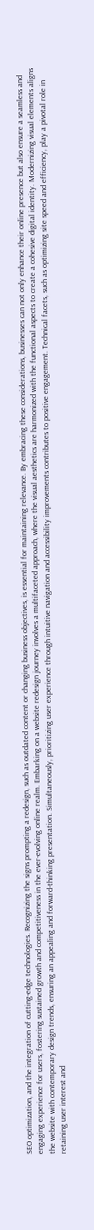SEO optimization, and the integration of cutting-edge technologies. Recognizing the signs prompting a redesign, such as outdated content or changing business objectives, is essential for maintaining relevance. By embracing these considerations, businesses can not only enhance their online presence but also ensure a seamless and engaging experience for users, fostering sustained growth and competitiveness in the ever-evolving online realm. Embarking on a website redesign journey involves a multifaceted approach, where the visual aesthetics are harmonized with the functional aspects to create a cohesive digital identity. Modernizing visual elements aligns the website with contemporary design trends, ensuring an appealing and forward-thinking presentation. Simultaneously, prioritizing user experience through intuitive navigation and accessibility improvements contributes to positive engagement. Technical facets, such as optimizing site speed and efficiency, play a pivotal role in retaining user interest and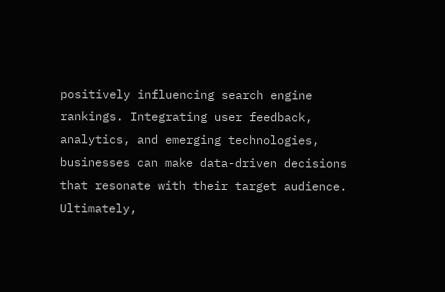positively influencing search engine rankings. Integrating user feedback, analytics, and emerging technologies, businesses can make data-driven decisions that resonate with their target audience. Ultimately,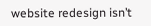website redesign isn’t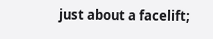just about a facelift;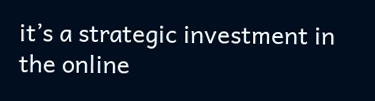it’s a strategic investment in the online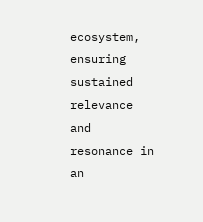ecosystem, ensuring sustained relevance and resonance in an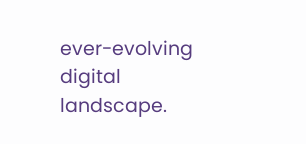ever-evolving digital landscape.